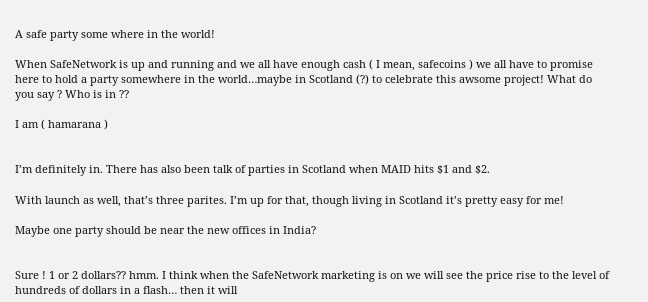A safe party some where in the world!

When SafeNetwork is up and running and we all have enough cash ( I mean, safecoins ) we all have to promise here to hold a party somewhere in the world…maybe in Scotland (?) to celebrate this awsome project! What do you say ? Who is in ??

I am ( hamarana )


I’m definitely in. There has also been talk of parties in Scotland when MAID hits $1 and $2.

With launch as well, that’s three parites. I’m up for that, though living in Scotland it’s pretty easy for me!

Maybe one party should be near the new offices in India?


Sure ! 1 or 2 dollars?? hmm. I think when the SafeNetwork marketing is on we will see the price rise to the level of hundreds of dollars in a flash… then it will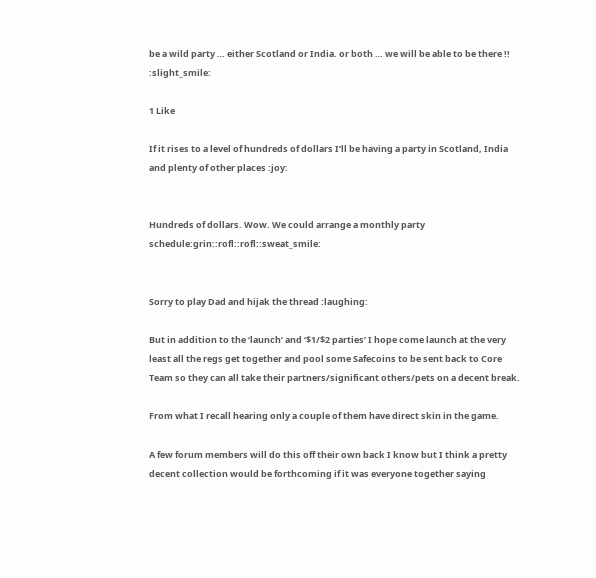be a wild party … either Scotland or India. or both … we will be able to be there !! :slight_smile:

1 Like

If it rises to a level of hundreds of dollars I’ll be having a party in Scotland, India and plenty of other places :joy:


Hundreds of dollars. Wow. We could arrange a monthly party schedule:grin::rofl::rofl::sweat_smile:


Sorry to play Dad and hijak the thread :laughing:

But in addition to the ‘launch’ and ‘$1/$2 parties’ I hope come launch at the very least all the regs get together and pool some Safecoins to be sent back to Core Team so they can all take their partners/significant others/pets on a decent break.

From what I recall hearing only a couple of them have direct skin in the game.

A few forum members will do this off their own back I know but I think a pretty decent collection would be forthcoming if it was everyone together saying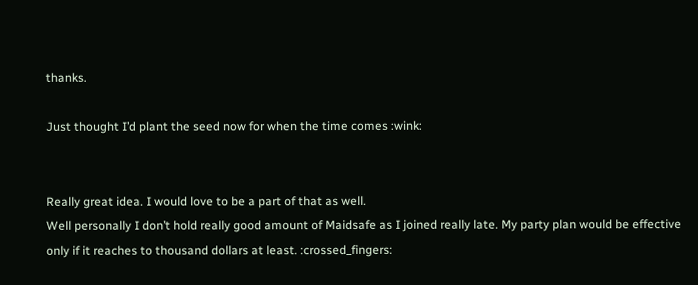thanks.

Just thought I’d plant the seed now for when the time comes :wink:


Really great idea. I would love to be a part of that as well.
Well personally I don’t hold really good amount of Maidsafe as I joined really late. My party plan would be effective only if it reaches to thousand dollars at least. :crossed_fingers: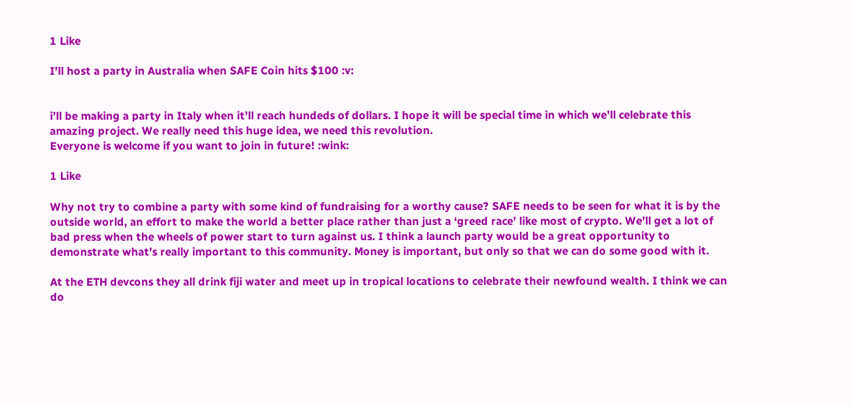1 Like

I’ll host a party in Australia when SAFE Coin hits $100 :v:


i’ll be making a party in Italy when it’ll reach hundeds of dollars. I hope it will be special time in which we’ll celebrate this amazing project. We really need this huge idea, we need this revolution.
Everyone is welcome if you want to join in future! :wink:

1 Like

Why not try to combine a party with some kind of fundraising for a worthy cause? SAFE needs to be seen for what it is by the outside world, an effort to make the world a better place rather than just a ‘greed race’ like most of crypto. We’ll get a lot of bad press when the wheels of power start to turn against us. I think a launch party would be a great opportunity to demonstrate what’s really important to this community. Money is important, but only so that we can do some good with it.

At the ETH devcons they all drink fiji water and meet up in tropical locations to celebrate their newfound wealth. I think we can do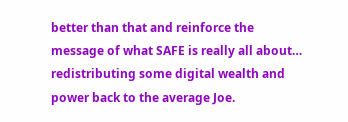better than that and reinforce the message of what SAFE is really all about… redistributing some digital wealth and power back to the average Joe.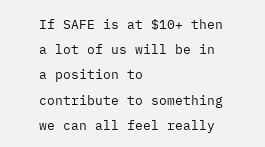If SAFE is at $10+ then a lot of us will be in a position to contribute to something we can all feel really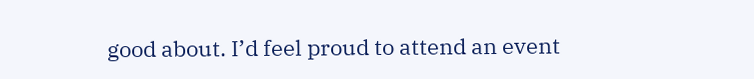good about. I’d feel proud to attend an event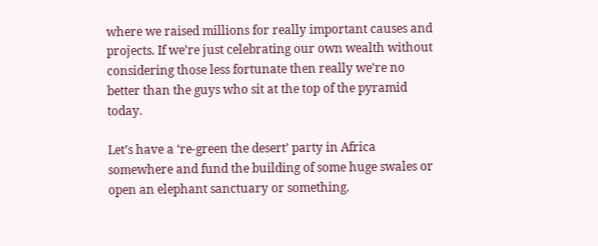where we raised millions for really important causes and projects. If we’re just celebrating our own wealth without considering those less fortunate then really we’re no better than the guys who sit at the top of the pyramid today.

Let’s have a ‘re-green the desert’ party in Africa somewhere and fund the building of some huge swales or open an elephant sanctuary or something.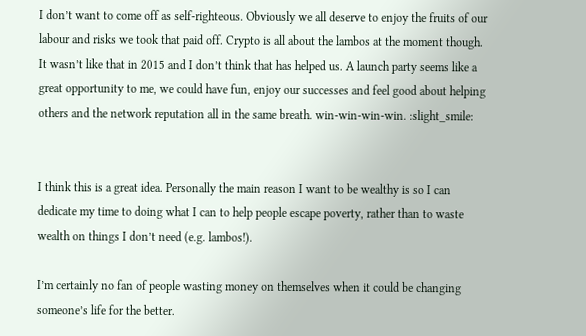I don’t want to come off as self-righteous. Obviously we all deserve to enjoy the fruits of our labour and risks we took that paid off. Crypto is all about the lambos at the moment though. It wasn’t like that in 2015 and I don’t think that has helped us. A launch party seems like a great opportunity to me, we could have fun, enjoy our successes and feel good about helping others and the network reputation all in the same breath. win-win-win-win. :slight_smile:


I think this is a great idea. Personally the main reason I want to be wealthy is so I can dedicate my time to doing what I can to help people escape poverty, rather than to waste wealth on things I don’t need (e.g. lambos!).

I’m certainly no fan of people wasting money on themselves when it could be changing someone’s life for the better.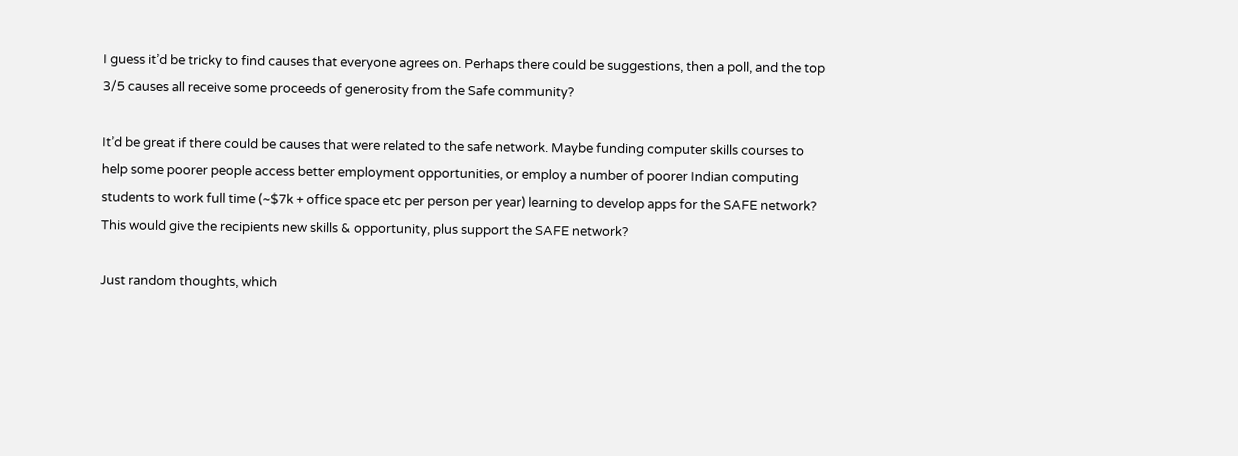I guess it’d be tricky to find causes that everyone agrees on. Perhaps there could be suggestions, then a poll, and the top 3/5 causes all receive some proceeds of generosity from the Safe community?

It’d be great if there could be causes that were related to the safe network. Maybe funding computer skills courses to help some poorer people access better employment opportunities, or employ a number of poorer Indian computing students to work full time (~$7k + office space etc per person per year) learning to develop apps for the SAFE network? This would give the recipients new skills & opportunity, plus support the SAFE network?

Just random thoughts, which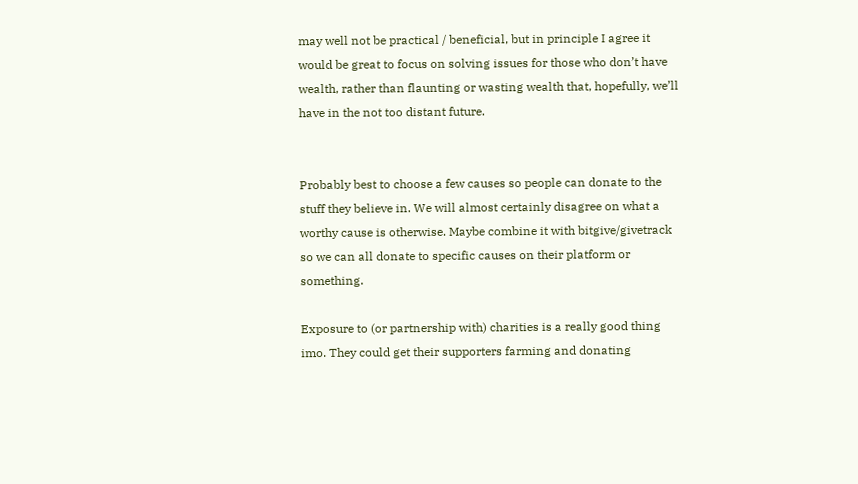may well not be practical / beneficial, but in principle I agree it would be great to focus on solving issues for those who don’t have wealth, rather than flaunting or wasting wealth that, hopefully, we’ll have in the not too distant future.


Probably best to choose a few causes so people can donate to the stuff they believe in. We will almost certainly disagree on what a worthy cause is otherwise. Maybe combine it with bitgive/givetrack so we can all donate to specific causes on their platform or something.

Exposure to (or partnership with) charities is a really good thing imo. They could get their supporters farming and donating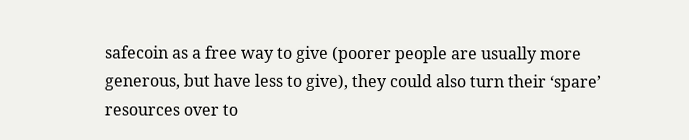safecoin as a free way to give (poorer people are usually more generous, but have less to give), they could also turn their ‘spare’ resources over to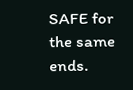SAFE for the same ends.